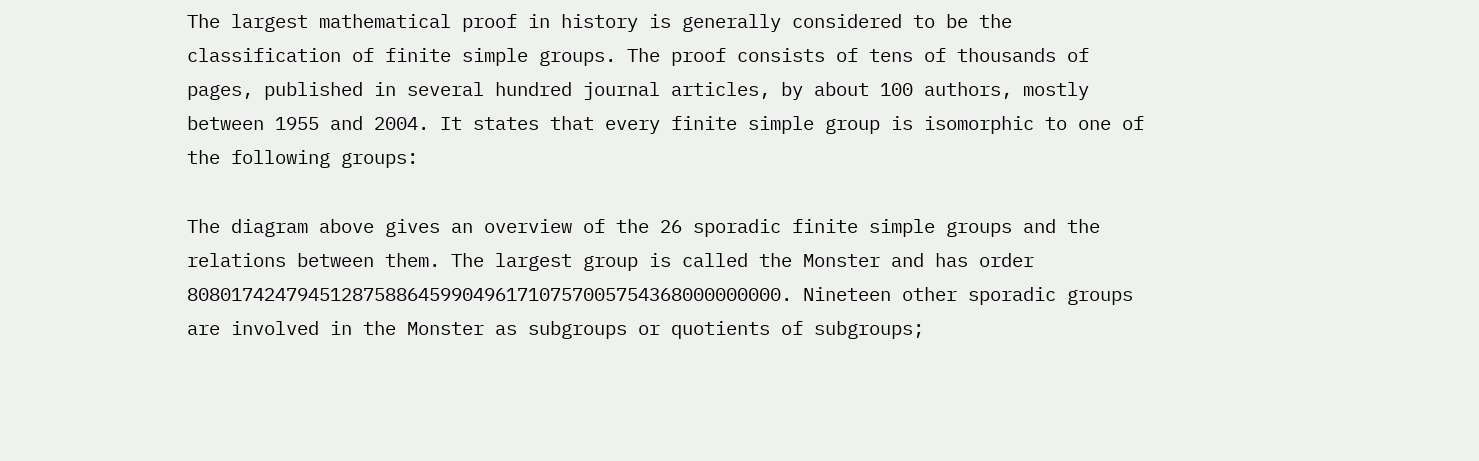The largest mathematical proof in history is generally considered to be the classification of finite simple groups. The proof consists of tens of thousands of pages, published in several hundred journal articles, by about 100 authors, mostly between 1955 and 2004. It states that every finite simple group is isomorphic to one of the following groups:

The diagram above gives an overview of the 26 sporadic finite simple groups and the relations between them. The largest group is called the Monster and has order 808017424794512875886459904961710757005754368000000000. Nineteen other sporadic groups are involved in the Monster as subgroups or quotients of subgroups;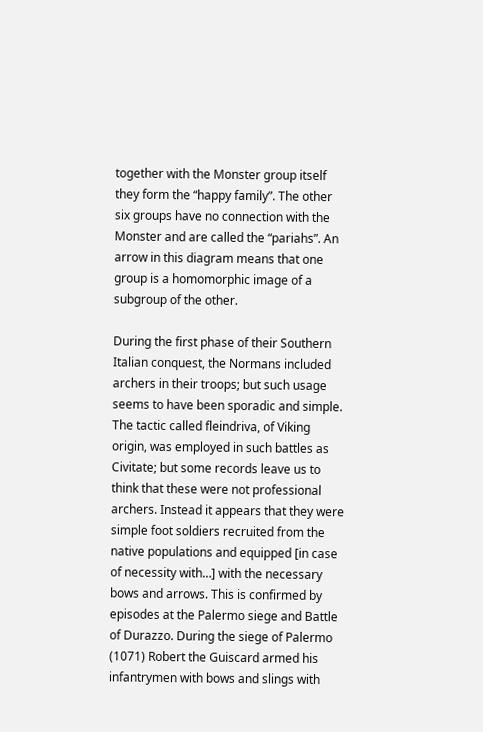together with the Monster group itself they form the “happy family”. The other six groups have no connection with the Monster and are called the “pariahs”. An arrow in this diagram means that one group is a homomorphic image of a subgroup of the other.

During the first phase of their Southern Italian conquest, the Normans included archers in their troops; but such usage seems to have been sporadic and simple. The tactic called fleindriva, of Viking origin, was employed in such battles as Civitate; but some records leave us to think that these were not professional archers. Instead it appears that they were simple foot soldiers recruited from the native populations and equipped [in case of necessity with…] with the necessary bows and arrows. This is confirmed by episodes at the Palermo siege and Battle of Durazzo. During the siege of Palermo (1071) Robert the Guiscard armed his infantrymen with bows and slings with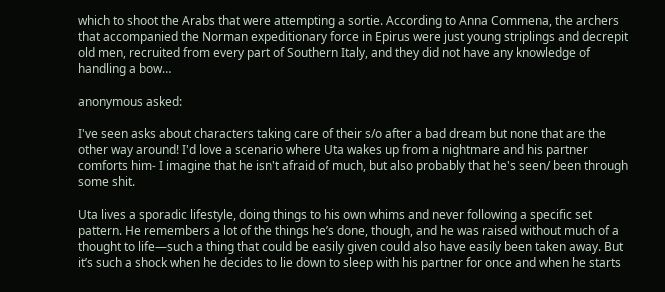which to shoot the Arabs that were attempting a sortie. According to Anna Commena, the archers that accompanied the Norman expeditionary force in Epirus were just young striplings and decrepit old men, recruited from every part of Southern Italy, and they did not have any knowledge of handling a bow…

anonymous asked:

I've seen asks about characters taking care of their s/o after a bad dream but none that are the other way around! I'd love a scenario where Uta wakes up from a nightmare and his partner comforts him- I imagine that he isn't afraid of much, but also probably that he's seen/ been through some shit.

Uta lives a sporadic lifestyle, doing things to his own whims and never following a specific set pattern. He remembers a lot of the things he’s done, though, and he was raised without much of a thought to life—such a thing that could be easily given could also have easily been taken away. But it’s such a shock when he decides to lie down to sleep with his partner for once and when he starts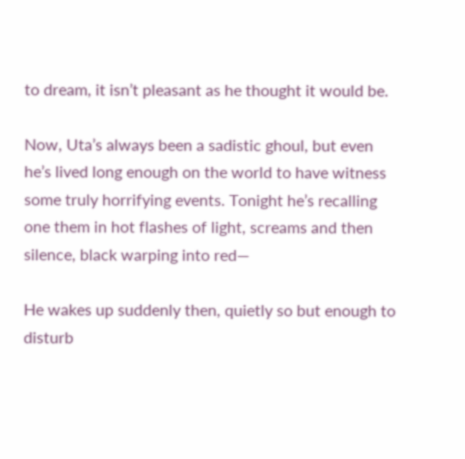to dream, it isn’t pleasant as he thought it would be.

Now, Uta’s always been a sadistic ghoul, but even he’s lived long enough on the world to have witness some truly horrifying events. Tonight he’s recalling one them in hot flashes of light, screams and then silence, black warping into red—

He wakes up suddenly then, quietly so but enough to disturb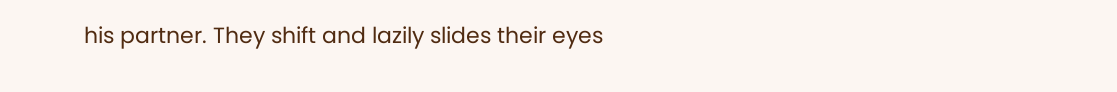his partner. They shift and lazily slides their eyes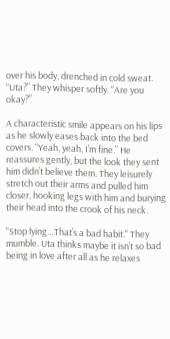over his body, drenched in cold sweat. “Uta?” They whisper softly. “Are you okay?”

A characteristic smile appears on his lips as he slowly eases back into the bed covers. “Yeah, yeah, I’m fine.” He reassures gently, but the look they sent him didn’t believe them. They leisurely stretch out their arms and pulled him closer, hooking legs with him and burying their head into the crook of his neck.

"Stop lying…That’s a bad habit." They mumble. Uta thinks maybe it isn’t so bad being in love after all as he relaxes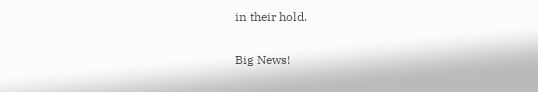in their hold.

Big News!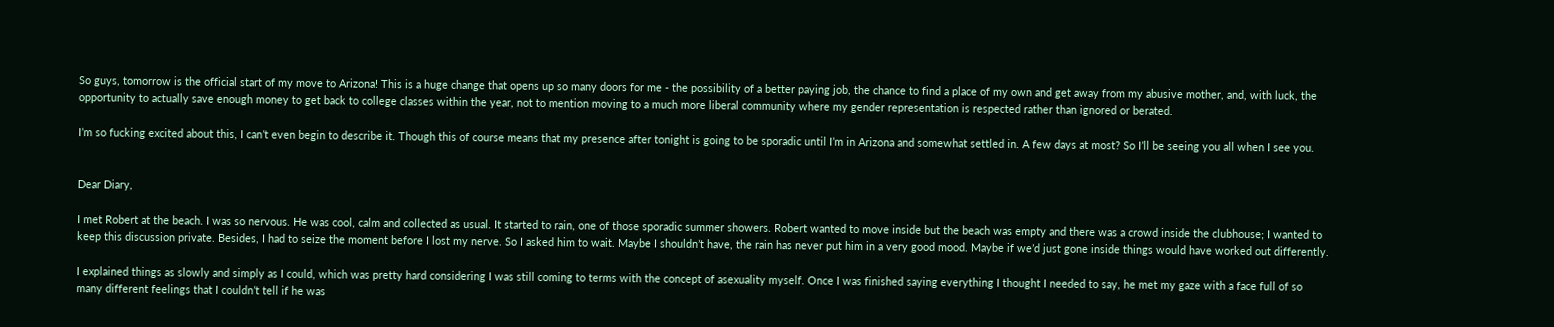So guys, tomorrow is the official start of my move to Arizona! This is a huge change that opens up so many doors for me - the possibility of a better paying job, the chance to find a place of my own and get away from my abusive mother, and, with luck, the opportunity to actually save enough money to get back to college classes within the year, not to mention moving to a much more liberal community where my gender representation is respected rather than ignored or berated.

I’m so fucking excited about this, I can’t even begin to describe it. Though this of course means that my presence after tonight is going to be sporadic until I’m in Arizona and somewhat settled in. A few days at most? So I’ll be seeing you all when I see you.


Dear Diary,

I met Robert at the beach. I was so nervous. He was cool, calm and collected as usual. It started to rain, one of those sporadic summer showers. Robert wanted to move inside but the beach was empty and there was a crowd inside the clubhouse; I wanted to keep this discussion private. Besides, I had to seize the moment before I lost my nerve. So I asked him to wait. Maybe I shouldn’t have, the rain has never put him in a very good mood. Maybe if we’d just gone inside things would have worked out differently.

I explained things as slowly and simply as I could, which was pretty hard considering I was still coming to terms with the concept of asexuality myself. Once I was finished saying everything I thought I needed to say, he met my gaze with a face full of so many different feelings that I couldn’t tell if he was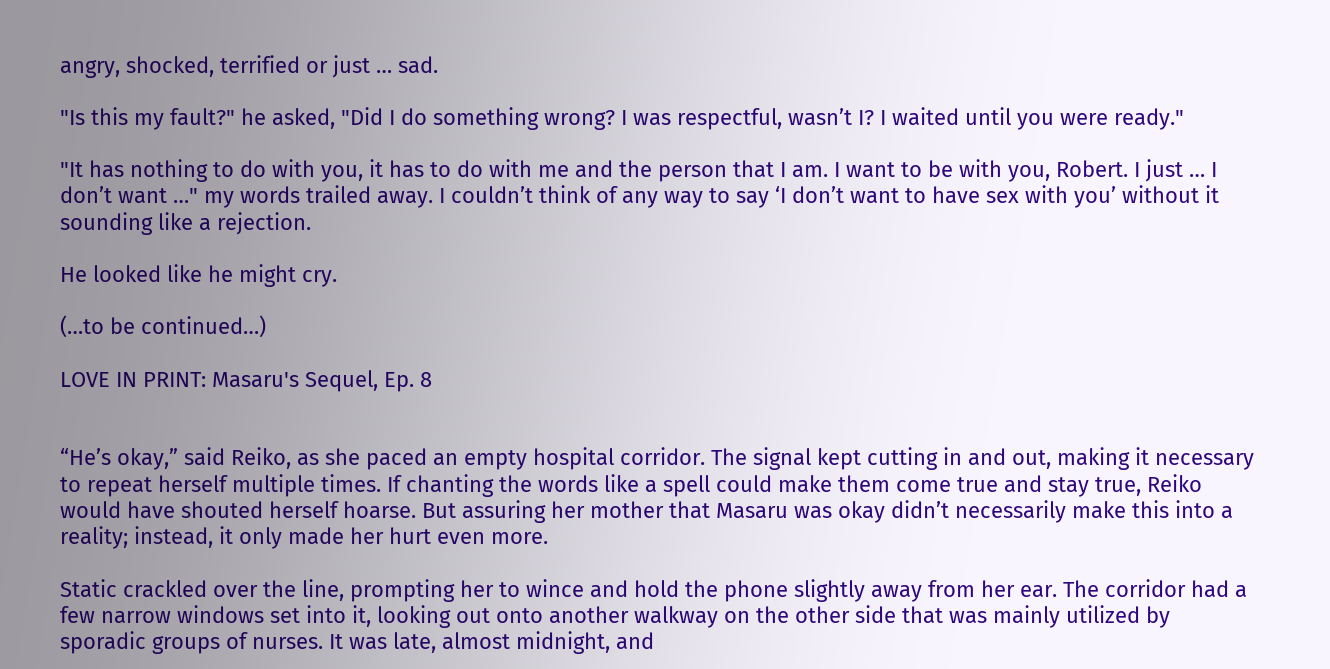angry, shocked, terrified or just … sad.

"Is this my fault?" he asked, "Did I do something wrong? I was respectful, wasn’t I? I waited until you were ready."

"It has nothing to do with you, it has to do with me and the person that I am. I want to be with you, Robert. I just … I don’t want …" my words trailed away. I couldn’t think of any way to say ‘I don’t want to have sex with you’ without it sounding like a rejection.

He looked like he might cry.

(…to be continued…)

LOVE IN PRINT: Masaru's Sequel, Ep. 8


“He’s okay,” said Reiko, as she paced an empty hospital corridor. The signal kept cutting in and out, making it necessary to repeat herself multiple times. If chanting the words like a spell could make them come true and stay true, Reiko would have shouted herself hoarse. But assuring her mother that Masaru was okay didn’t necessarily make this into a reality; instead, it only made her hurt even more.

Static crackled over the line, prompting her to wince and hold the phone slightly away from her ear. The corridor had a few narrow windows set into it, looking out onto another walkway on the other side that was mainly utilized by sporadic groups of nurses. It was late, almost midnight, and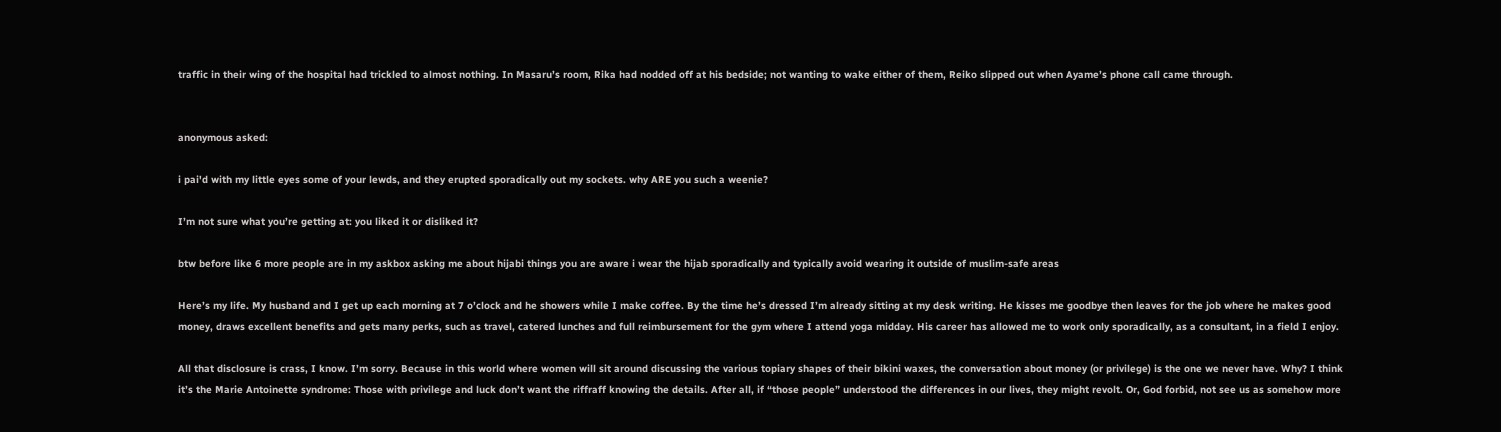traffic in their wing of the hospital had trickled to almost nothing. In Masaru’s room, Rika had nodded off at his bedside; not wanting to wake either of them, Reiko slipped out when Ayame’s phone call came through.


anonymous asked:

i pai'd with my little eyes some of your lewds, and they erupted sporadically out my sockets. why ARE you such a weenie?

I’m not sure what you’re getting at: you liked it or disliked it?

btw before like 6 more people are in my askbox asking me about hijabi things you are aware i wear the hijab sporadically and typically avoid wearing it outside of muslim-safe areas

Here’s my life. My husband and I get up each morning at 7 o’clock and he showers while I make coffee. By the time he’s dressed I’m already sitting at my desk writing. He kisses me goodbye then leaves for the job where he makes good money, draws excellent benefits and gets many perks, such as travel, catered lunches and full reimbursement for the gym where I attend yoga midday. His career has allowed me to work only sporadically, as a consultant, in a field I enjoy.

All that disclosure is crass, I know. I’m sorry. Because in this world where women will sit around discussing the various topiary shapes of their bikini waxes, the conversation about money (or privilege) is the one we never have. Why? I think it’s the Marie Antoinette syndrome: Those with privilege and luck don’t want the riffraff knowing the details. After all, if “those people” understood the differences in our lives, they might revolt. Or, God forbid, not see us as somehow more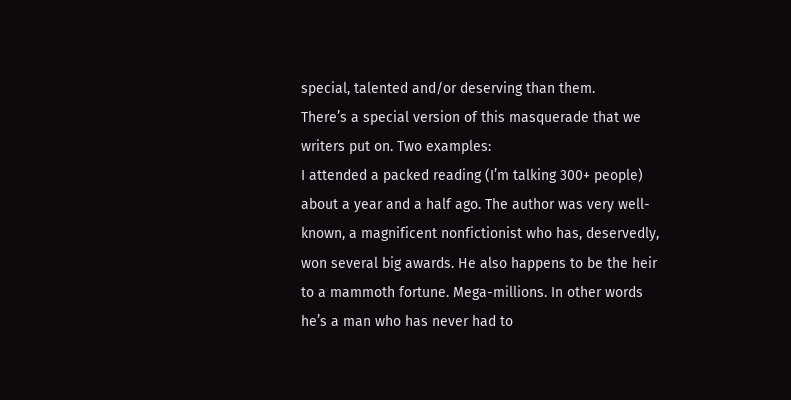special, talented and/or deserving than them.
There’s a special version of this masquerade that we writers put on. Two examples:
I attended a packed reading (I’m talking 300+ people) about a year and a half ago. The author was very well-known, a magnificent nonfictionist who has, deservedly, won several big awards. He also happens to be the heir to a mammoth fortune. Mega-millions. In other words he’s a man who has never had to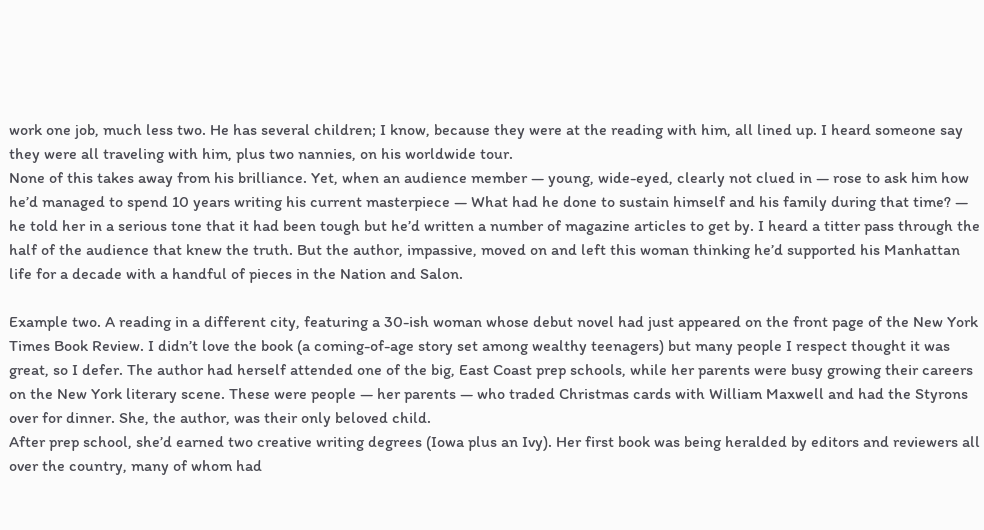work one job, much less two. He has several children; I know, because they were at the reading with him, all lined up. I heard someone say they were all traveling with him, plus two nannies, on his worldwide tour.
None of this takes away from his brilliance. Yet, when an audience member — young, wide-eyed, clearly not clued in — rose to ask him how he’d managed to spend 10 years writing his current masterpiece — What had he done to sustain himself and his family during that time? — he told her in a serious tone that it had been tough but he’d written a number of magazine articles to get by. I heard a titter pass through the half of the audience that knew the truth. But the author, impassive, moved on and left this woman thinking he’d supported his Manhattan life for a decade with a handful of pieces in the Nation and Salon.

Example two. A reading in a different city, featuring a 30-ish woman whose debut novel had just appeared on the front page of the New York Times Book Review. I didn’t love the book (a coming-of-age story set among wealthy teenagers) but many people I respect thought it was great, so I defer. The author had herself attended one of the big, East Coast prep schools, while her parents were busy growing their careers on the New York literary scene. These were people — her parents — who traded Christmas cards with William Maxwell and had the Styrons over for dinner. She, the author, was their only beloved child.
After prep school, she’d earned two creative writing degrees (Iowa plus an Ivy). Her first book was being heralded by editors and reviewers all over the country, many of whom had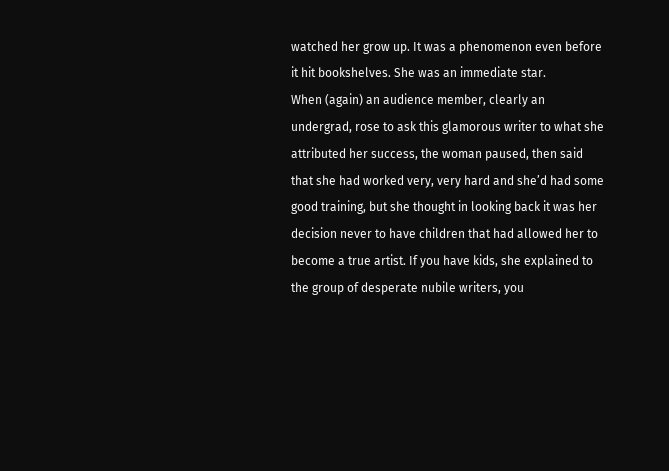watched her grow up. It was a phenomenon even before it hit bookshelves. She was an immediate star.
When (again) an audience member, clearly an undergrad, rose to ask this glamorous writer to what she attributed her success, the woman paused, then said that she had worked very, very hard and she’d had some good training, but she thought in looking back it was her decision never to have children that had allowed her to become a true artist. If you have kids, she explained to the group of desperate nubile writers, you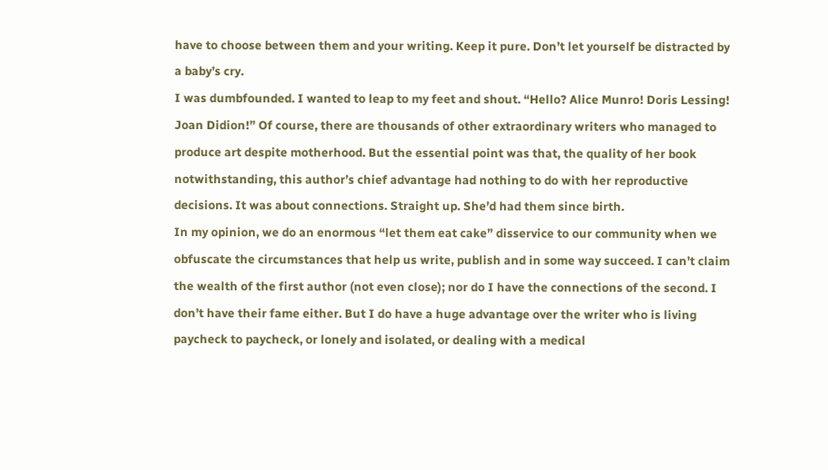have to choose between them and your writing. Keep it pure. Don’t let yourself be distracted by a baby’s cry.
I was dumbfounded. I wanted to leap to my feet and shout. “Hello? Alice Munro! Doris Lessing! Joan Didion!” Of course, there are thousands of other extraordinary writers who managed to produce art despite motherhood. But the essential point was that, the quality of her book notwithstanding, this author’s chief advantage had nothing to do with her reproductive decisions. It was about connections. Straight up. She’d had them since birth.
In my opinion, we do an enormous “let them eat cake” disservice to our community when we obfuscate the circumstances that help us write, publish and in some way succeed. I can’t claim the wealth of the first author (not even close); nor do I have the connections of the second. I don’t have their fame either. But I do have a huge advantage over the writer who is living paycheck to paycheck, or lonely and isolated, or dealing with a medical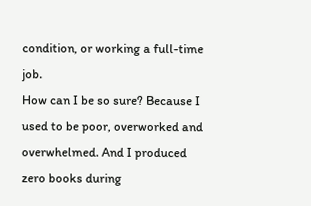condition, or working a full-time job.
How can I be so sure? Because I used to be poor, overworked and overwhelmed. And I produced zero books during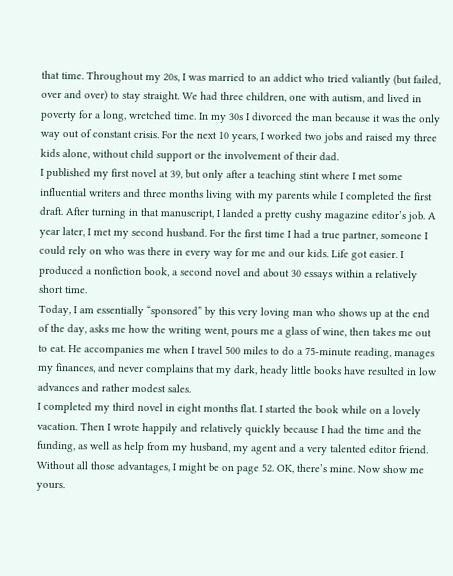that time. Throughout my 20s, I was married to an addict who tried valiantly (but failed, over and over) to stay straight. We had three children, one with autism, and lived in poverty for a long, wretched time. In my 30s I divorced the man because it was the only way out of constant crisis. For the next 10 years, I worked two jobs and raised my three kids alone, without child support or the involvement of their dad.
I published my first novel at 39, but only after a teaching stint where I met some influential writers and three months living with my parents while I completed the first draft. After turning in that manuscript, I landed a pretty cushy magazine editor’s job. A year later, I met my second husband. For the first time I had a true partner, someone I could rely on who was there in every way for me and our kids. Life got easier. I produced a nonfiction book, a second novel and about 30 essays within a relatively short time.
Today, I am essentially “sponsored” by this very loving man who shows up at the end of the day, asks me how the writing went, pours me a glass of wine, then takes me out to eat. He accompanies me when I travel 500 miles to do a 75-minute reading, manages my finances, and never complains that my dark, heady little books have resulted in low advances and rather modest sales.
I completed my third novel in eight months flat. I started the book while on a lovely vacation. Then I wrote happily and relatively quickly because I had the time and the funding, as well as help from my husband, my agent and a very talented editor friend. Without all those advantages, I might be on page 52. OK, there’s mine. Now show me yours.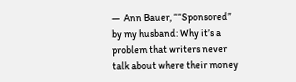—  Ann Bauer, ““Sponsored” by my husband: Why it’s a problem that writers never talk about where their money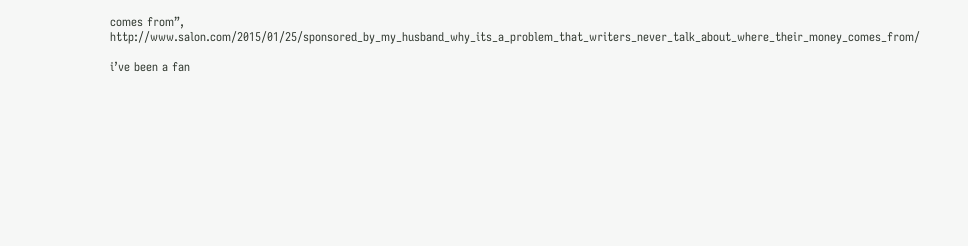comes from”, http://www.salon.com/2015/01/25/sponsored_by_my_husband_why_its_a_problem_that_writers_never_talk_about_where_their_money_comes_from/

i’ve been a fan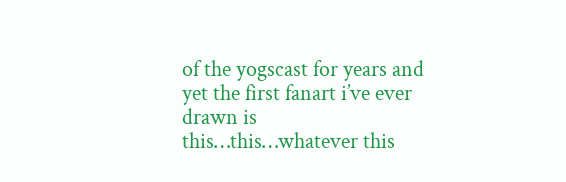of the yogscast for years and yet the first fanart i’ve ever drawn is this…this…whatever this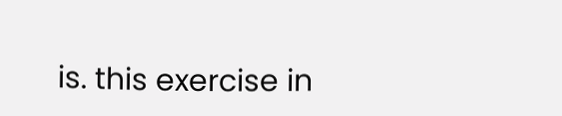is. this exercise in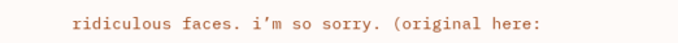ridiculous faces. i’m so sorry. (original here: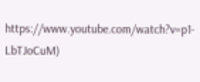https://www.youtube.com/watch?v=p1-LbTJoCuM)